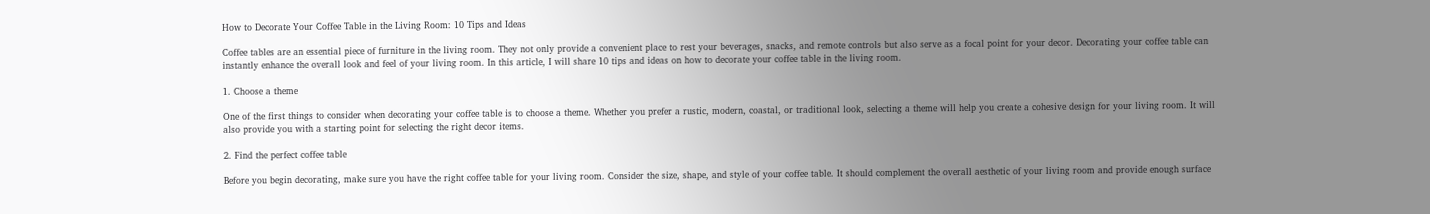How to Decorate Your Coffee Table in the Living Room: 10 Tips and Ideas

Coffee tables are an essential piece of furniture in the living room. They not only provide a convenient place to rest your beverages, snacks, and remote controls but also serve as a focal point for your decor. Decorating your coffee table can instantly enhance the overall look and feel of your living room. In this article, I will share 10 tips and ideas on how to decorate your coffee table in the living room.

1. Choose a theme

One of the first things to consider when decorating your coffee table is to choose a theme. Whether you prefer a rustic, modern, coastal, or traditional look, selecting a theme will help you create a cohesive design for your living room. It will also provide you with a starting point for selecting the right decor items.

2. Find the perfect coffee table

Before you begin decorating, make sure you have the right coffee table for your living room. Consider the size, shape, and style of your coffee table. It should complement the overall aesthetic of your living room and provide enough surface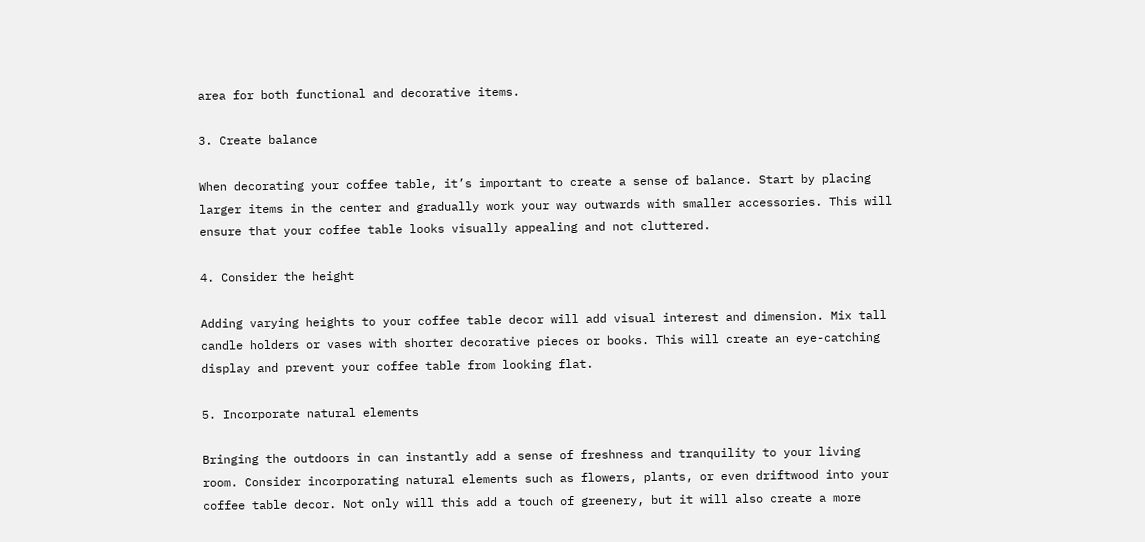area for both functional and decorative items.

3. Create balance

When decorating your coffee table, it’s important to create a sense of balance. Start by placing larger items in the center and gradually work your way outwards with smaller accessories. This will ensure that your coffee table looks visually appealing and not cluttered.

4. Consider the height

Adding varying heights to your coffee table decor will add visual interest and dimension. Mix tall candle holders or vases with shorter decorative pieces or books. This will create an eye-catching display and prevent your coffee table from looking flat.

5. Incorporate natural elements

Bringing the outdoors in can instantly add a sense of freshness and tranquility to your living room. Consider incorporating natural elements such as flowers, plants, or even driftwood into your coffee table decor. Not only will this add a touch of greenery, but it will also create a more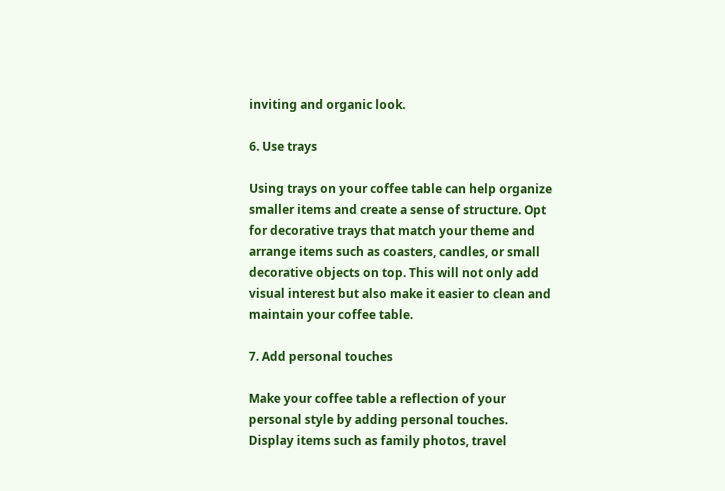inviting and organic look.

6. Use trays

Using trays on your coffee table can help organize smaller items and create a sense of structure. Opt for decorative trays that match your theme and arrange items such as coasters, candles, or small decorative objects on top. This will not only add visual interest but also make it easier to clean and maintain your coffee table.

7. Add personal touches

Make your coffee table a reflection of your personal style by adding personal touches. Display items such as family photos, travel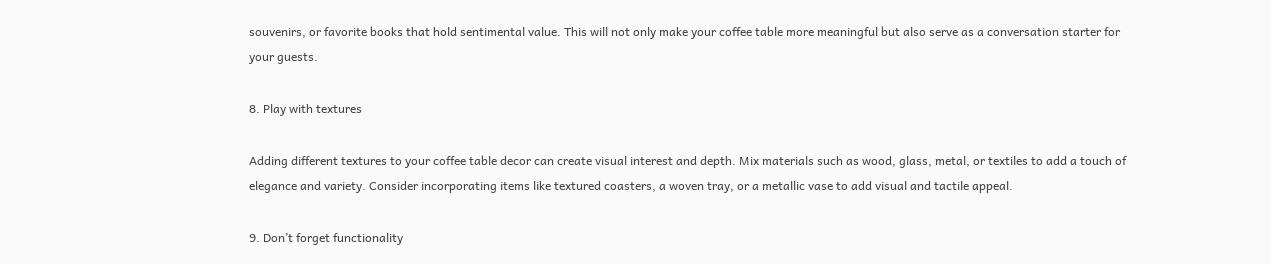souvenirs, or favorite books that hold sentimental value. This will not only make your coffee table more meaningful but also serve as a conversation starter for your guests.

8. Play with textures

Adding different textures to your coffee table decor can create visual interest and depth. Mix materials such as wood, glass, metal, or textiles to add a touch of elegance and variety. Consider incorporating items like textured coasters, a woven tray, or a metallic vase to add visual and tactile appeal.

9. Don’t forget functionality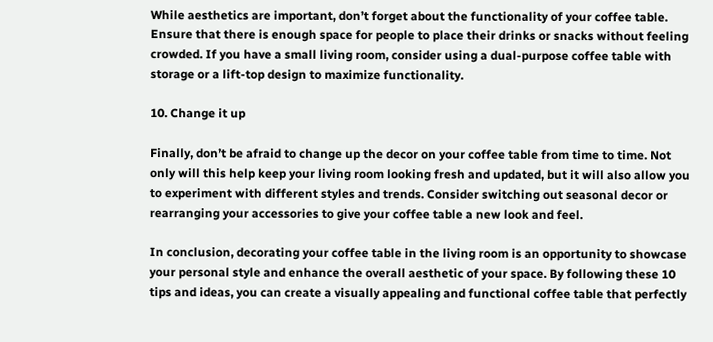While aesthetics are important, don’t forget about the functionality of your coffee table. Ensure that there is enough space for people to place their drinks or snacks without feeling crowded. If you have a small living room, consider using a dual-purpose coffee table with storage or a lift-top design to maximize functionality.

10. Change it up

Finally, don’t be afraid to change up the decor on your coffee table from time to time. Not only will this help keep your living room looking fresh and updated, but it will also allow you to experiment with different styles and trends. Consider switching out seasonal decor or rearranging your accessories to give your coffee table a new look and feel.

In conclusion, decorating your coffee table in the living room is an opportunity to showcase your personal style and enhance the overall aesthetic of your space. By following these 10 tips and ideas, you can create a visually appealing and functional coffee table that perfectly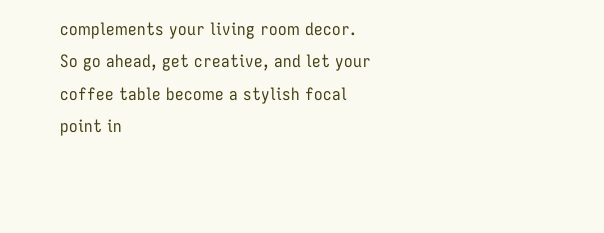complements your living room decor. So go ahead, get creative, and let your coffee table become a stylish focal point in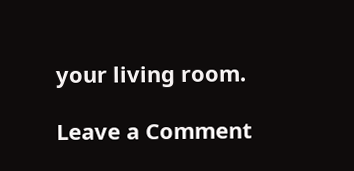your living room.

Leave a Comment